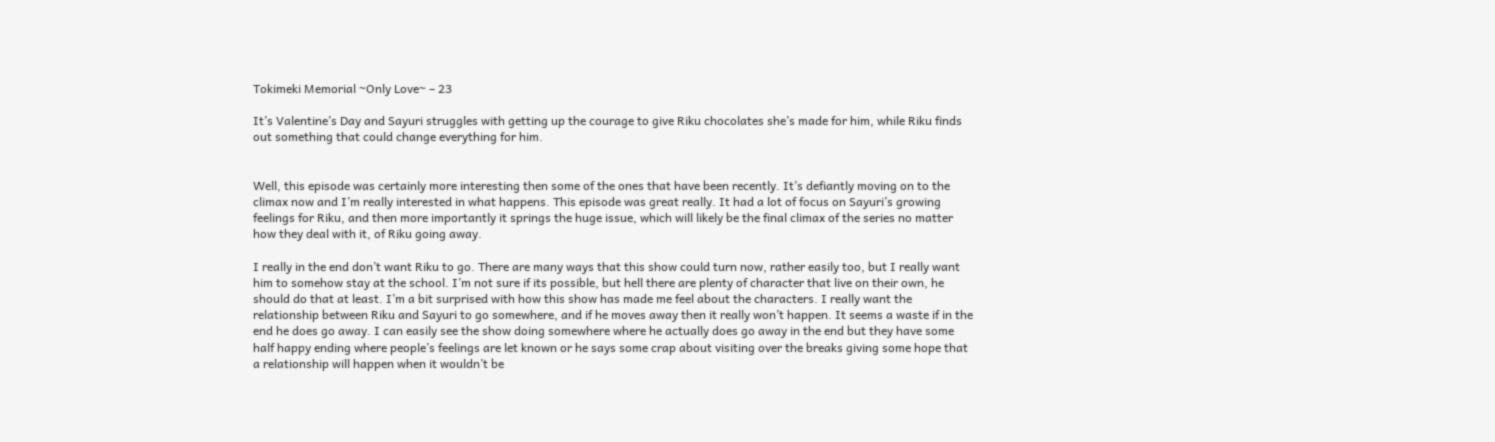Tokimeki Memorial ~Only Love~ – 23

It’s Valentine’s Day and Sayuri struggles with getting up the courage to give Riku chocolates she’s made for him, while Riku finds out something that could change everything for him.


Well, this episode was certainly more interesting then some of the ones that have been recently. It’s defiantly moving on to the climax now and I’m really interested in what happens. This episode was great really. It had a lot of focus on Sayuri’s growing feelings for Riku, and then more importantly it springs the huge issue, which will likely be the final climax of the series no matter how they deal with it, of Riku going away.

I really in the end don’t want Riku to go. There are many ways that this show could turn now, rather easily too, but I really want him to somehow stay at the school. I’m not sure if its possible, but hell there are plenty of character that live on their own, he should do that at least. I’m a bit surprised with how this show has made me feel about the characters. I really want the relationship between Riku and Sayuri to go somewhere, and if he moves away then it really won’t happen. It seems a waste if in the end he does go away. I can easily see the show doing somewhere where he actually does go away in the end but they have some half happy ending where people’s feelings are let known or he says some crap about visiting over the breaks giving some hope that a relationship will happen when it wouldn’t be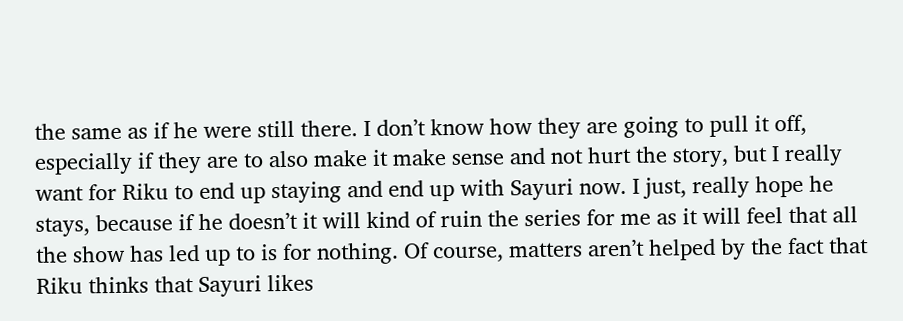the same as if he were still there. I don’t know how they are going to pull it off, especially if they are to also make it make sense and not hurt the story, but I really want for Riku to end up staying and end up with Sayuri now. I just, really hope he stays, because if he doesn’t it will kind of ruin the series for me as it will feel that all the show has led up to is for nothing. Of course, matters aren’t helped by the fact that Riku thinks that Sayuri likes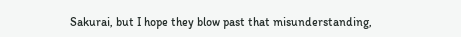Sakurai, but I hope they blow past that misunderstanding,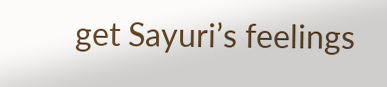get Sayuri’s feelings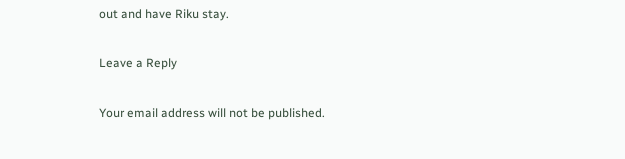out and have Riku stay.

Leave a Reply

Your email address will not be published.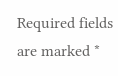Required fields are marked *